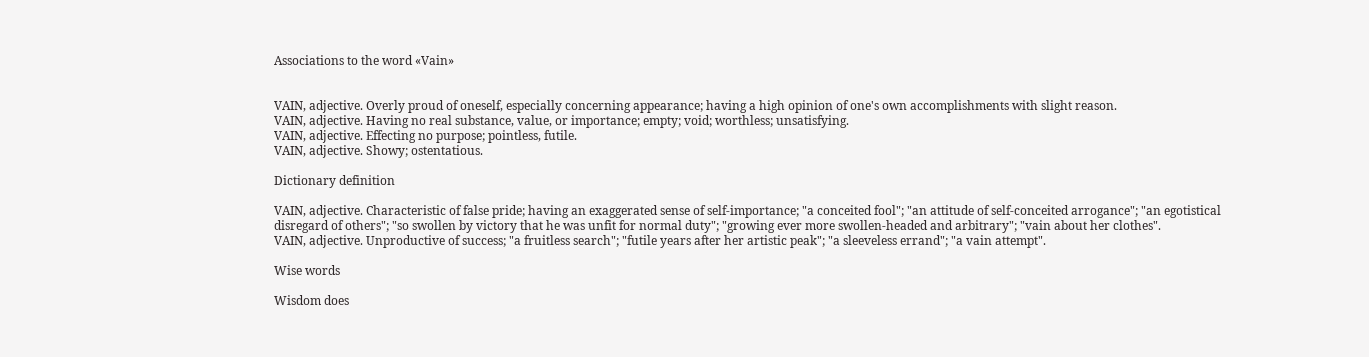Associations to the word «Vain»


VAIN, adjective. Overly proud of oneself, especially concerning appearance; having a high opinion of one's own accomplishments with slight reason.
VAIN, adjective. Having no real substance, value, or importance; empty; void; worthless; unsatisfying.
VAIN, adjective. Effecting no purpose; pointless, futile.
VAIN, adjective. Showy; ostentatious.

Dictionary definition

VAIN, adjective. Characteristic of false pride; having an exaggerated sense of self-importance; "a conceited fool"; "an attitude of self-conceited arrogance"; "an egotistical disregard of others"; "so swollen by victory that he was unfit for normal duty"; "growing ever more swollen-headed and arbitrary"; "vain about her clothes".
VAIN, adjective. Unproductive of success; "a fruitless search"; "futile years after her artistic peak"; "a sleeveless errand"; "a vain attempt".

Wise words

Wisdom does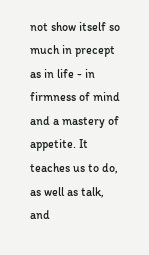not show itself so much in precept as in life - in firmness of mind and a mastery of appetite. It teaches us to do, as well as talk, and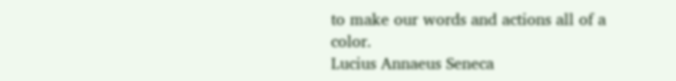to make our words and actions all of a color.
Lucius Annaeus Seneca